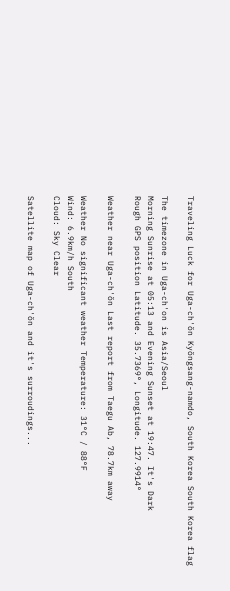Traveling Luck for Uga-ch'ŏn Kyŏngsang-namdo, South Korea South Korea flag

The timezone in Uga-ch'on is Asia/Seoul
Morning Sunrise at 05:13 and Evening Sunset at 19:47. It's Dark
Rough GPS position Latitude. 35.7369°, Longitude. 127.9914°

Weather near Uga-ch'ŏn Last report from Taegu Ab, 78.7km away

Weather No significant weather Temperature: 31°C / 88°F
Wind: 6.9km/h South
Cloud: Sky Clear

Satellite map of Uga-ch'ŏn and it's surroudings...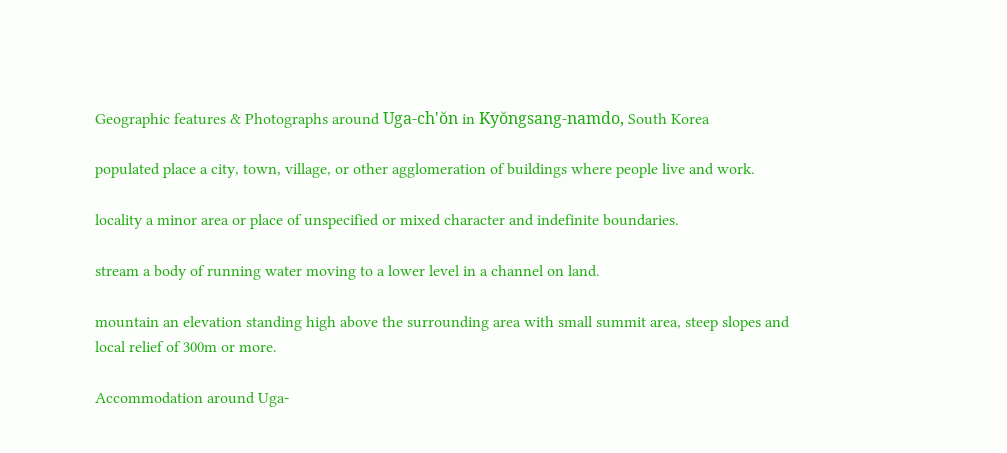Geographic features & Photographs around Uga-ch'ŏn in Kyŏngsang-namdo, South Korea

populated place a city, town, village, or other agglomeration of buildings where people live and work.

locality a minor area or place of unspecified or mixed character and indefinite boundaries.

stream a body of running water moving to a lower level in a channel on land.

mountain an elevation standing high above the surrounding area with small summit area, steep slopes and local relief of 300m or more.

Accommodation around Uga-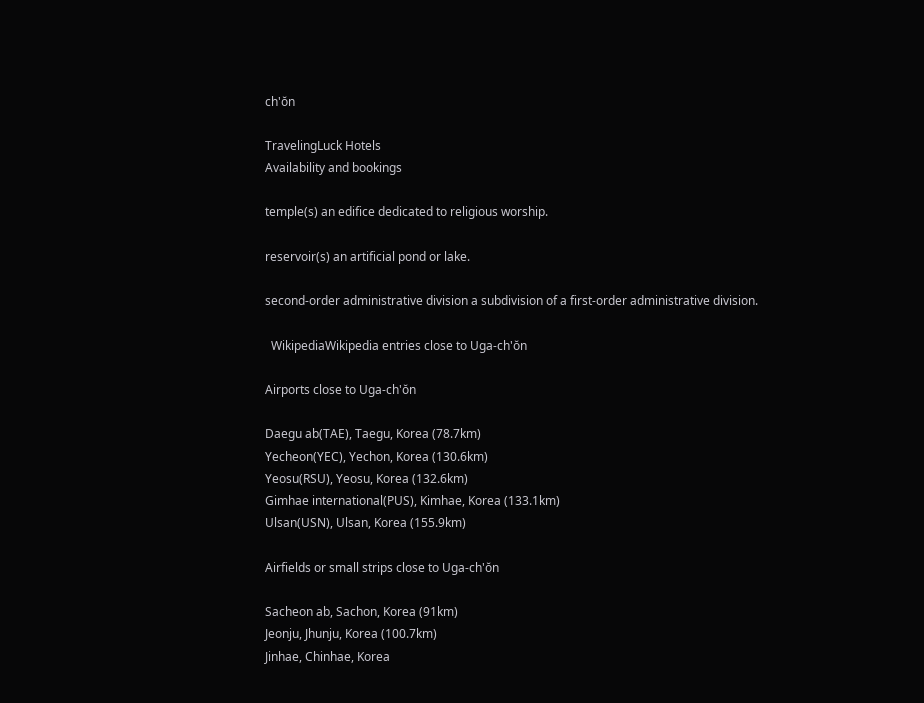ch'ŏn

TravelingLuck Hotels
Availability and bookings

temple(s) an edifice dedicated to religious worship.

reservoir(s) an artificial pond or lake.

second-order administrative division a subdivision of a first-order administrative division.

  WikipediaWikipedia entries close to Uga-ch'ŏn

Airports close to Uga-ch'ŏn

Daegu ab(TAE), Taegu, Korea (78.7km)
Yecheon(YEC), Yechon, Korea (130.6km)
Yeosu(RSU), Yeosu, Korea (132.6km)
Gimhae international(PUS), Kimhae, Korea (133.1km)
Ulsan(USN), Ulsan, Korea (155.9km)

Airfields or small strips close to Uga-ch'ŏn

Sacheon ab, Sachon, Korea (91km)
Jeonju, Jhunju, Korea (100.7km)
Jinhae, Chinhae, Korea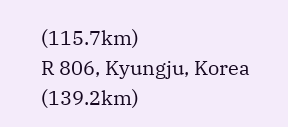(115.7km)
R 806, Kyungju, Korea (139.2km)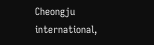Cheongju international,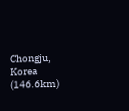Chongju, Korea (146.6km)